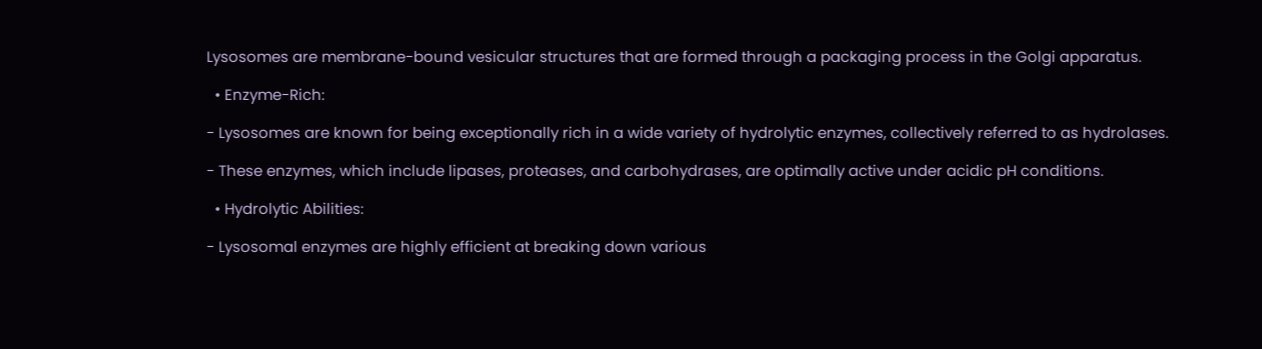Lysosomes are membrane-bound vesicular structures that are formed through a packaging process in the Golgi apparatus.

  • Enzyme-Rich:

- Lysosomes are known for being exceptionally rich in a wide variety of hydrolytic enzymes, collectively referred to as hydrolases.

- These enzymes, which include lipases, proteases, and carbohydrases, are optimally active under acidic pH conditions.

  • Hydrolytic Abilities:

- Lysosomal enzymes are highly efficient at breaking down various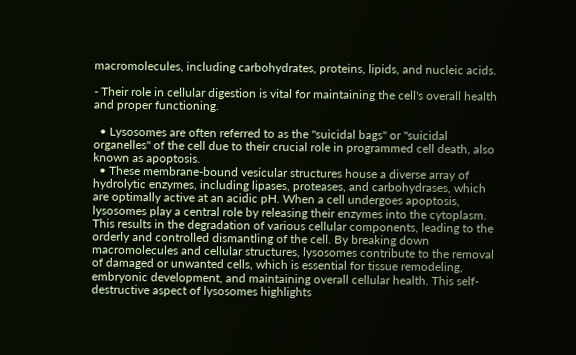macromolecules, including carbohydrates, proteins, lipids, and nucleic acids.

- Their role in cellular digestion is vital for maintaining the cell's overall health and proper functioning.

  • Lysosomes are often referred to as the "suicidal bags" or "suicidal organelles" of the cell due to their crucial role in programmed cell death, also known as apoptosis.
  • These membrane-bound vesicular structures house a diverse array of hydrolytic enzymes, including lipases, proteases, and carbohydrases, which are optimally active at an acidic pH. When a cell undergoes apoptosis, lysosomes play a central role by releasing their enzymes into the cytoplasm. This results in the degradation of various cellular components, leading to the orderly and controlled dismantling of the cell. By breaking down macromolecules and cellular structures, lysosomes contribute to the removal of damaged or unwanted cells, which is essential for tissue remodeling, embryonic development, and maintaining overall cellular health. This self-destructive aspect of lysosomes highlights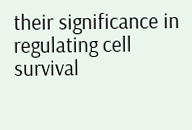their significance in regulating cell survival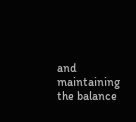and maintaining the balance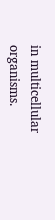in multicellular organisms.